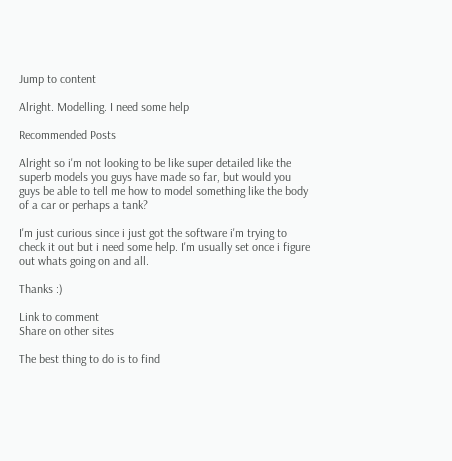Jump to content

Alright. Modelling. I need some help

Recommended Posts

Alright so i'm not looking to be like super detailed like the superb models you guys have made so far, but would you guys be able to tell me how to model something like the body of a car or perhaps a tank?

I'm just curious since i just got the software i'm trying to check it out but i need some help. I'm usually set once i figure out whats going on and all.

Thanks :)

Link to comment
Share on other sites

The best thing to do is to find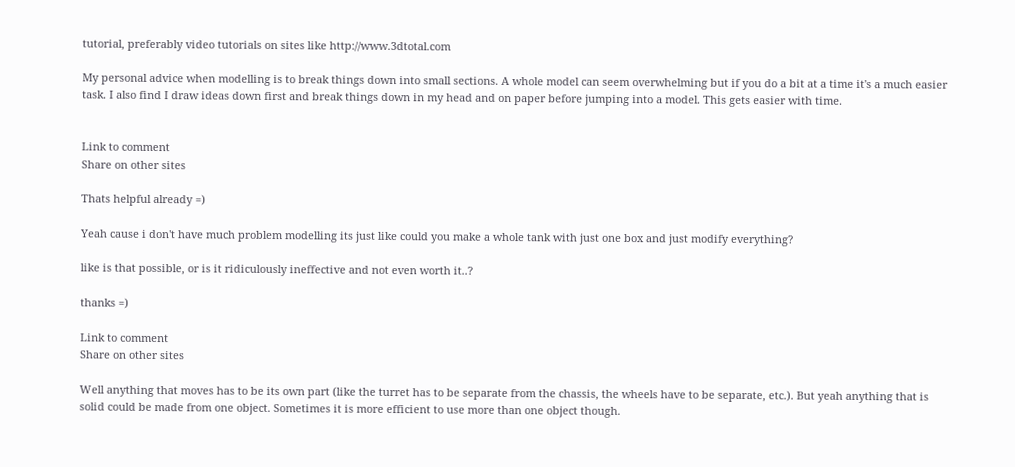tutorial, preferably video tutorials on sites like http://www.3dtotal.com

My personal advice when modelling is to break things down into small sections. A whole model can seem overwhelming but if you do a bit at a time it's a much easier task. I also find I draw ideas down first and break things down in my head and on paper before jumping into a model. This gets easier with time.


Link to comment
Share on other sites

Thats helpful already =)

Yeah cause i don't have much problem modelling its just like could you make a whole tank with just one box and just modify everything?

like is that possible, or is it ridiculously ineffective and not even worth it..?

thanks =)

Link to comment
Share on other sites

Well anything that moves has to be its own part (like the turret has to be separate from the chassis, the wheels have to be separate, etc.). But yeah anything that is solid could be made from one object. Sometimes it is more efficient to use more than one object though.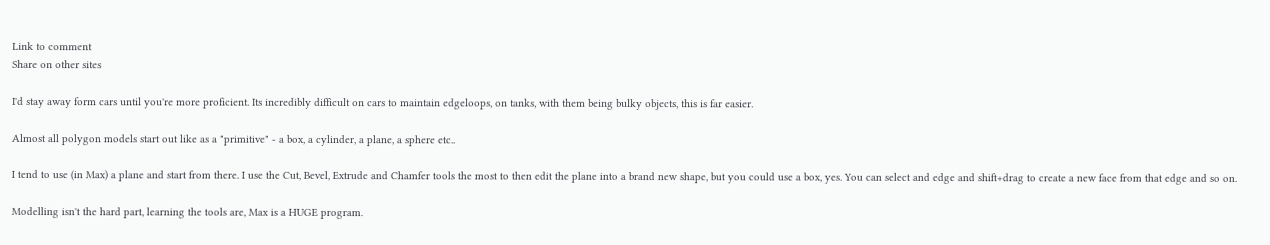Link to comment
Share on other sites

I'd stay away form cars until you're more proficient. Its incredibly difficult on cars to maintain edgeloops, on tanks, with them being bulky objects, this is far easier.

Almost all polygon models start out like as a "primitive" - a box, a cylinder, a plane, a sphere etc..

I tend to use (in Max) a plane and start from there. I use the Cut, Bevel, Extrude and Chamfer tools the most to then edit the plane into a brand new shape, but you could use a box, yes. You can select and edge and shift+drag to create a new face from that edge and so on.

Modelling isn't the hard part, learning the tools are, Max is a HUGE program.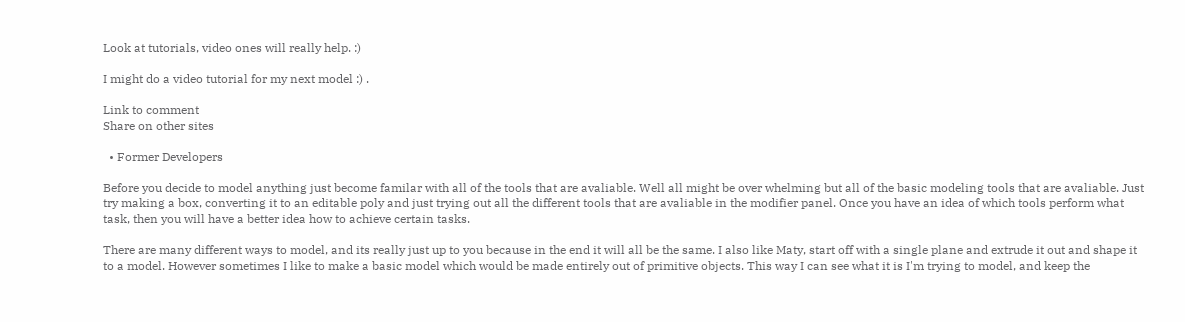Look at tutorials, video ones will really help. :)

I might do a video tutorial for my next model :) .

Link to comment
Share on other sites

  • Former Developers

Before you decide to model anything just become familar with all of the tools that are avaliable. Well all might be over whelming but all of the basic modeling tools that are avaliable. Just try making a box, converting it to an editable poly and just trying out all the different tools that are avaliable in the modifier panel. Once you have an idea of which tools perform what task, then you will have a better idea how to achieve certain tasks.

There are many different ways to model, and its really just up to you because in the end it will all be the same. I also like Maty, start off with a single plane and extrude it out and shape it to a model. However sometimes I like to make a basic model which would be made entirely out of primitive objects. This way I can see what it is I'm trying to model, and keep the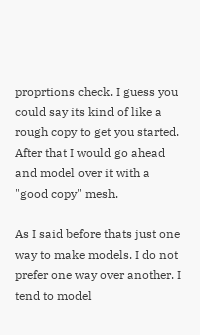proprtions check. I guess you could say its kind of like a rough copy to get you started. After that I would go ahead and model over it with a "good copy" mesh.

As I said before thats just one way to make models. I do not prefer one way over another. I tend to model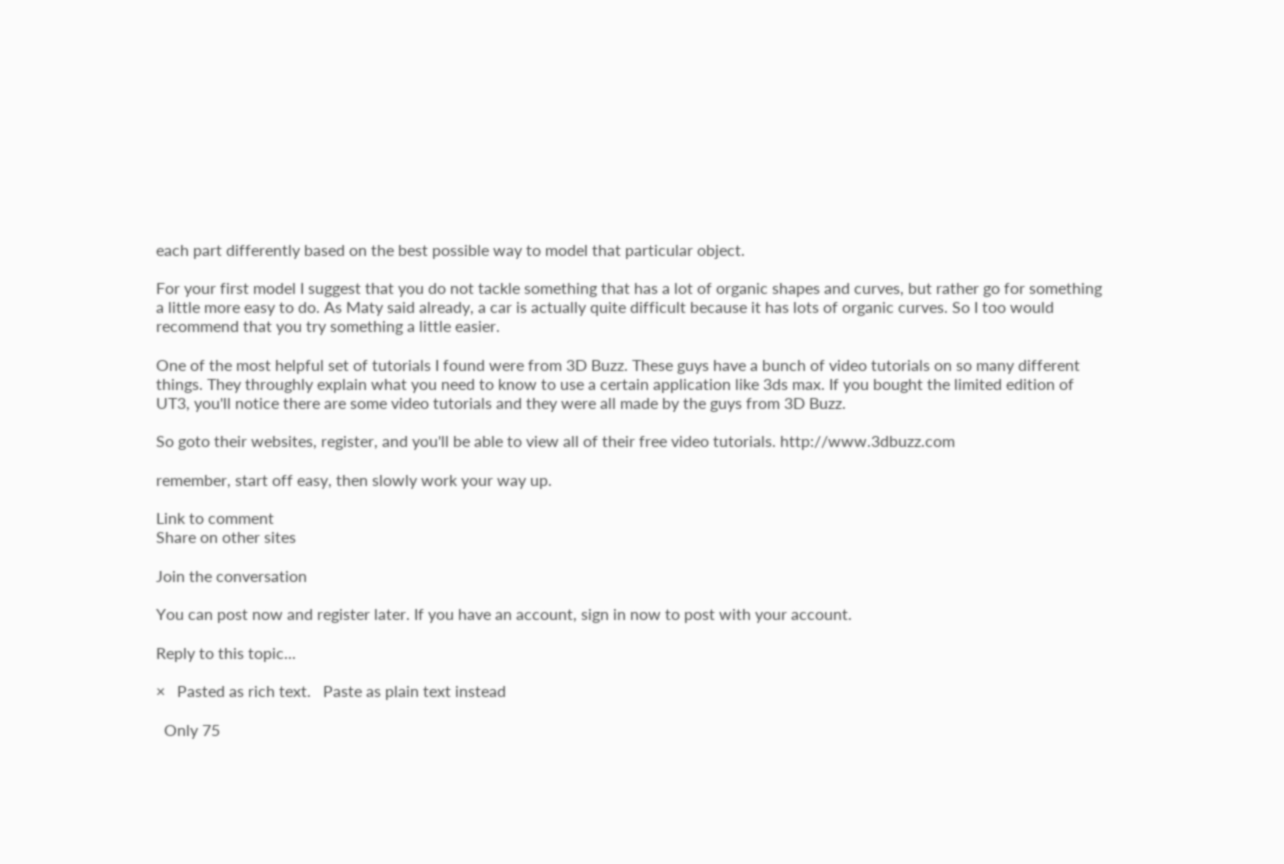each part differently based on the best possible way to model that particular object.

For your first model I suggest that you do not tackle something that has a lot of organic shapes and curves, but rather go for something a little more easy to do. As Maty said already, a car is actually quite difficult because it has lots of organic curves. So I too would recommend that you try something a little easier.

One of the most helpful set of tutorials I found were from 3D Buzz. These guys have a bunch of video tutorials on so many different things. They throughly explain what you need to know to use a certain application like 3ds max. If you bought the limited edition of UT3, you'll notice there are some video tutorials and they were all made by the guys from 3D Buzz.

So goto their websites, register, and you'll be able to view all of their free video tutorials. http://www.3dbuzz.com

remember, start off easy, then slowly work your way up.

Link to comment
Share on other sites

Join the conversation

You can post now and register later. If you have an account, sign in now to post with your account.

Reply to this topic...

×   Pasted as rich text.   Paste as plain text instead

  Only 75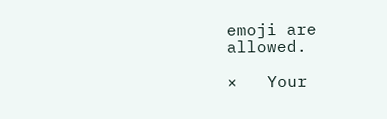emoji are allowed.

×   Your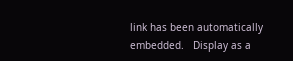link has been automatically embedded.   Display as a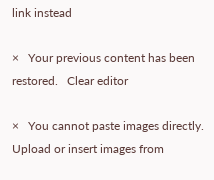link instead

×   Your previous content has been restored.   Clear editor

×   You cannot paste images directly. Upload or insert images from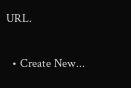URL.

  • Create New...